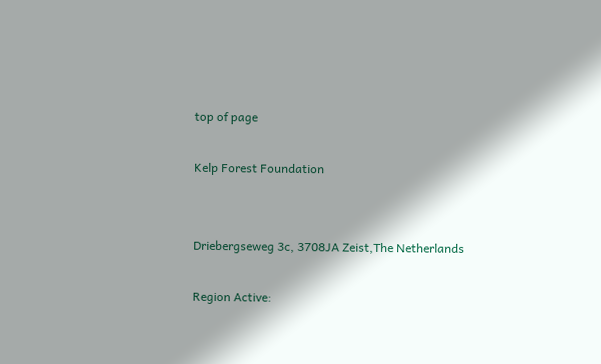top of page

Kelp Forest Foundation


Driebergseweg 3c, 3708JA Zeist,The Netherlands

Region Active: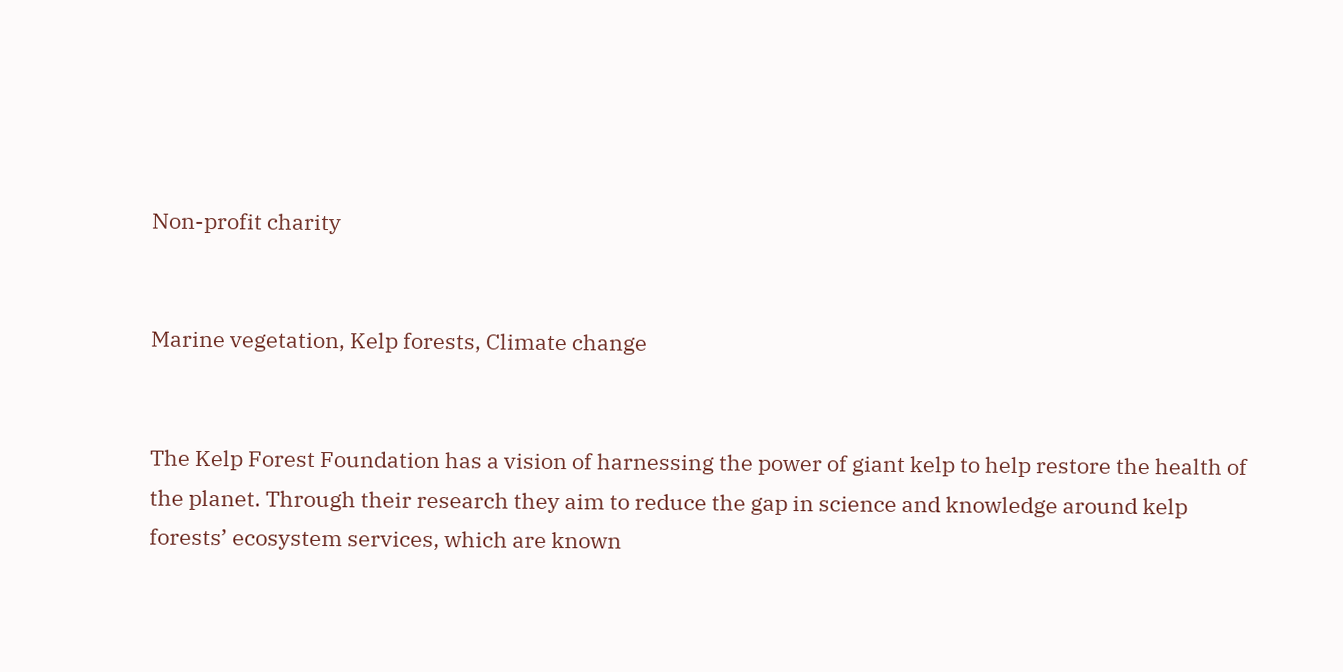Non-profit charity


Marine vegetation, Kelp forests, Climate change


The Kelp Forest Foundation has a vision of harnessing the power of giant kelp to help restore the health of the planet. Through their research they aim to reduce the gap in science and knowledge around kelp forests’ ecosystem services, which are known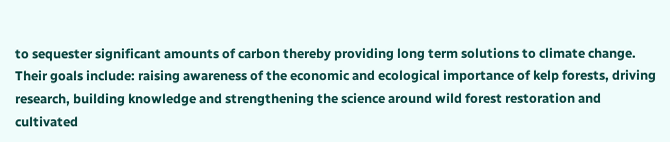to sequester significant amounts of carbon thereby providing long term solutions to climate change. Their goals include: raising awareness of the economic and ecological importance of kelp forests, driving research, building knowledge and strengthening the science around wild forest restoration and cultivated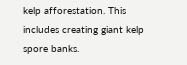kelp afforestation. This includes creating giant kelp spore banks.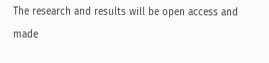The research and results will be open access and made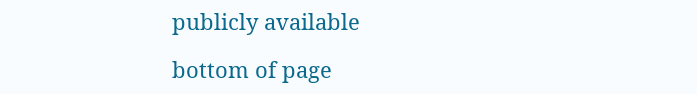publicly available

bottom of page